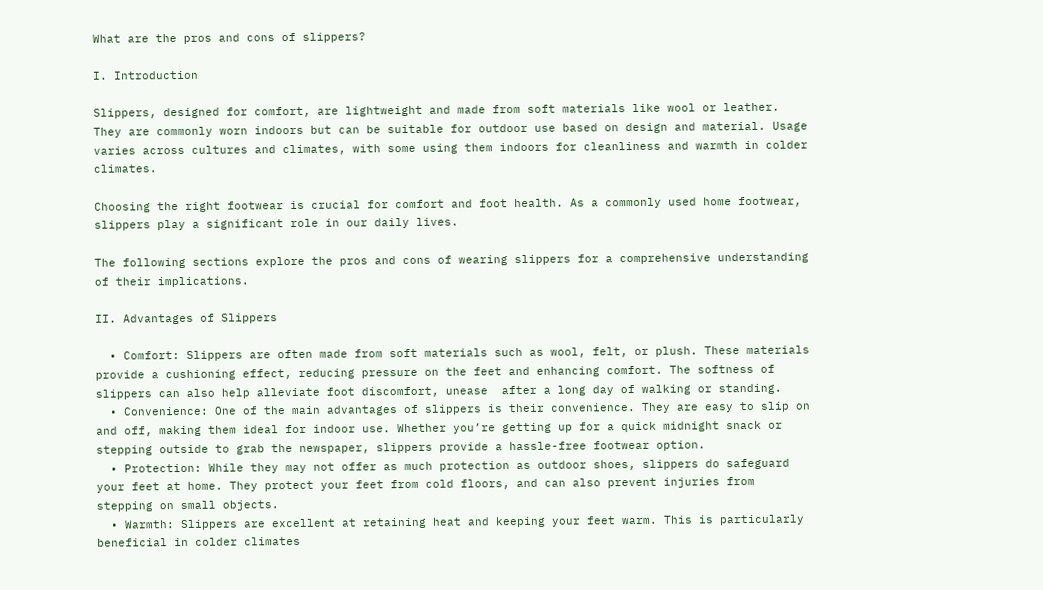What are the pros and cons of slippers?

I. Introduction

Slippers, designed for comfort, are lightweight and made from soft materials like wool or leather. They are commonly worn indoors but can be suitable for outdoor use based on design and material. Usage varies across cultures and climates, with some using them indoors for cleanliness and warmth in colder climates.

Choosing the right footwear is crucial for comfort and foot health. As a commonly used home footwear, slippers play a significant role in our daily lives.

The following sections explore the pros and cons of wearing slippers for a comprehensive understanding of their implications.

II. Advantages of Slippers

  • Comfort: Slippers are often made from soft materials such as wool, felt, or plush. These materials provide a cushioning effect, reducing pressure on the feet and enhancing comfort. The softness of slippers can also help alleviate foot discomfort, unease  after a long day of walking or standing.
  • Convenience: One of the main advantages of slippers is their convenience. They are easy to slip on and off, making them ideal for indoor use. Whether you’re getting up for a quick midnight snack or stepping outside to grab the newspaper, slippers provide a hassle-free footwear option.
  • Protection: While they may not offer as much protection as outdoor shoes, slippers do safeguard your feet at home. They protect your feet from cold floors, and can also prevent injuries from stepping on small objects.
  • Warmth: Slippers are excellent at retaining heat and keeping your feet warm. This is particularly beneficial in colder climates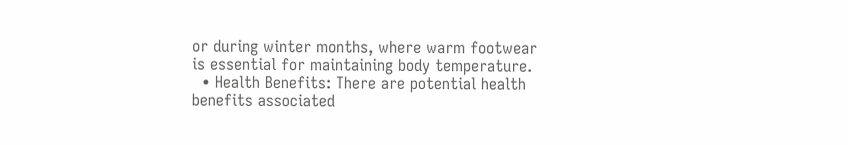or during winter months, where warm footwear is essential for maintaining body temperature.
  • Health Benefits: There are potential health benefits associated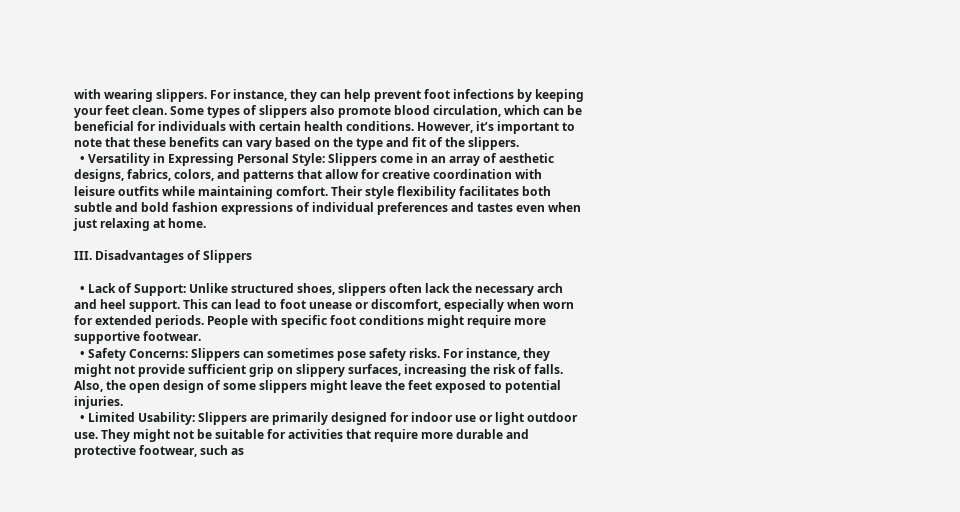with wearing slippers. For instance, they can help prevent foot infections by keeping your feet clean. Some types of slippers also promote blood circulation, which can be beneficial for individuals with certain health conditions. However, it’s important to note that these benefits can vary based on the type and fit of the slippers.
  • Versatility in Expressing Personal Style: Slippers come in an array of aesthetic designs, fabrics, colors, and patterns that allow for creative coordination with leisure outfits while maintaining comfort. Their style flexibility facilitates both subtle and bold fashion expressions of individual preferences and tastes even when just relaxing at home.

III. Disadvantages of Slippers

  • Lack of Support: Unlike structured shoes, slippers often lack the necessary arch and heel support. This can lead to foot unease or discomfort, especially when worn for extended periods. People with specific foot conditions might require more supportive footwear.
  • Safety Concerns: Slippers can sometimes pose safety risks. For instance, they might not provide sufficient grip on slippery surfaces, increasing the risk of falls. Also, the open design of some slippers might leave the feet exposed to potential injuries.
  • Limited Usability: Slippers are primarily designed for indoor use or light outdoor use. They might not be suitable for activities that require more durable and protective footwear, such as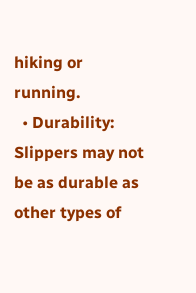hiking or running.
  • Durability: Slippers may not be as durable as other types of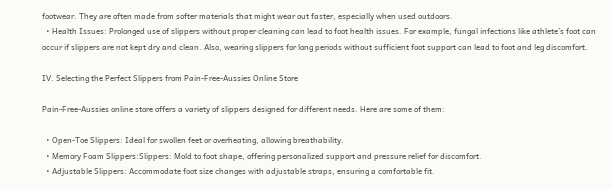footwear. They are often made from softer materials that might wear out faster, especially when used outdoors.
  • Health Issues: Prolonged use of slippers without proper cleaning can lead to foot health issues. For example, fungal infections like athlete’s foot can occur if slippers are not kept dry and clean. Also, wearing slippers for long periods without sufficient foot support can lead to foot and leg discomfort.

IV. Selecting the Perfect Slippers from Pain-Free-Aussies Online Store

Pain-Free-Aussies online store offers a variety of slippers designed for different needs. Here are some of them:

  • Open-Toe Slippers: Ideal for swollen feet or overheating, allowing breathability.
  • Memory Foam Slippers:Slippers: Mold to foot shape, offering personalized support and pressure relief for discomfort.
  • Adjustable Slippers: Accommodate foot size changes with adjustable straps, ensuring a comfortable fit.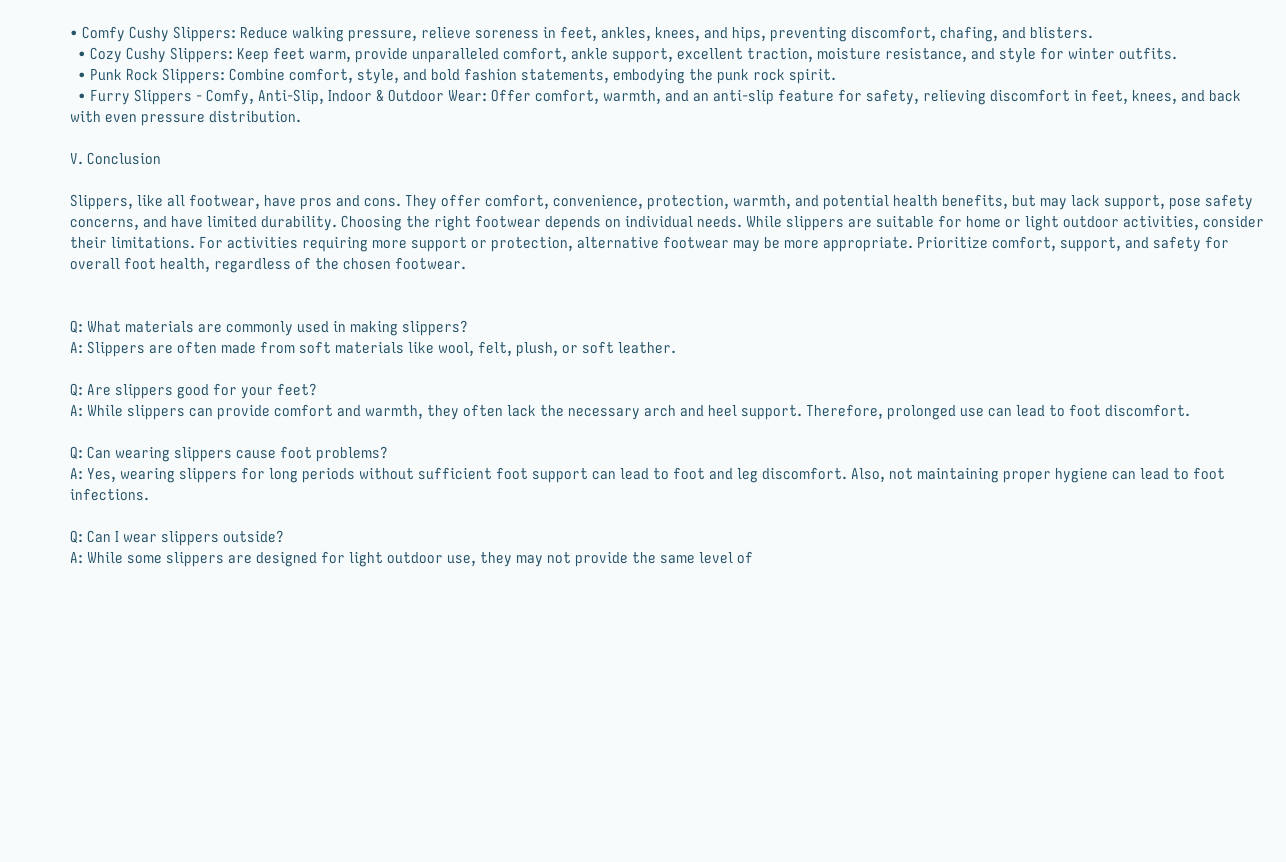• Comfy Cushy Slippers: Reduce walking pressure, relieve soreness in feet, ankles, knees, and hips, preventing discomfort, chafing, and blisters.
  • Cozy Cushy Slippers: Keep feet warm, provide unparalleled comfort, ankle support, excellent traction, moisture resistance, and style for winter outfits.
  • Punk Rock Slippers: Combine comfort, style, and bold fashion statements, embodying the punk rock spirit.
  • Furry Slippers - Comfy, Anti-Slip, Indoor & Outdoor Wear: Offer comfort, warmth, and an anti-slip feature for safety, relieving discomfort in feet, knees, and back with even pressure distribution.

V. Conclusion

Slippers, like all footwear, have pros and cons. They offer comfort, convenience, protection, warmth, and potential health benefits, but may lack support, pose safety concerns, and have limited durability. Choosing the right footwear depends on individual needs. While slippers are suitable for home or light outdoor activities, consider their limitations. For activities requiring more support or protection, alternative footwear may be more appropriate. Prioritize comfort, support, and safety for overall foot health, regardless of the chosen footwear.


Q: What materials are commonly used in making slippers?
A: Slippers are often made from soft materials like wool, felt, plush, or soft leather.

Q: Are slippers good for your feet?
A: While slippers can provide comfort and warmth, they often lack the necessary arch and heel support. Therefore, prolonged use can lead to foot discomfort.

Q: Can wearing slippers cause foot problems?
A: Yes, wearing slippers for long periods without sufficient foot support can lead to foot and leg discomfort. Also, not maintaining proper hygiene can lead to foot infections.

Q: Can I wear slippers outside?
A: While some slippers are designed for light outdoor use, they may not provide the same level of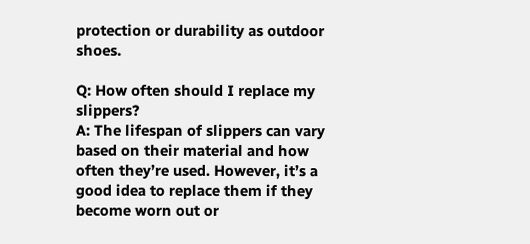protection or durability as outdoor shoes.

Q: How often should I replace my slippers?
A: The lifespan of slippers can vary based on their material and how often they’re used. However, it’s a good idea to replace them if they become worn out or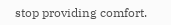stop providing comfort.